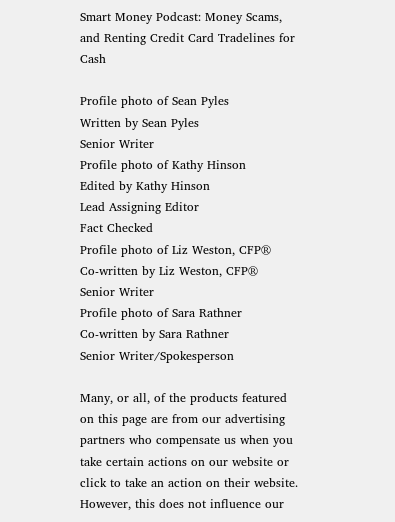Smart Money Podcast: Money Scams, and Renting Credit Card Tradelines for Cash

Profile photo of Sean Pyles
Written by Sean Pyles
Senior Writer
Profile photo of Kathy Hinson
Edited by Kathy Hinson
Lead Assigning Editor
Fact Checked
Profile photo of Liz Weston, CFP®
Co-written by Liz Weston, CFP®
Senior Writer
Profile photo of Sara Rathner
Co-written by Sara Rathner
Senior Writer/Spokesperson

Many, or all, of the products featured on this page are from our advertising partners who compensate us when you take certain actions on our website or click to take an action on their website. However, this does not influence our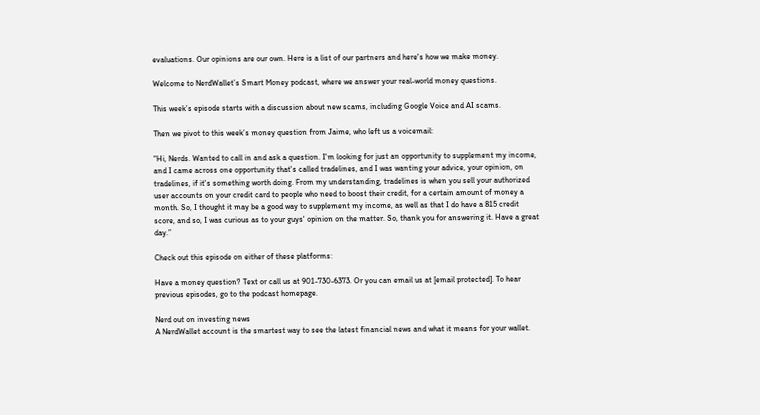evaluations. Our opinions are our own. Here is a list of our partners and here's how we make money.

Welcome to NerdWallet’s Smart Money podcast, where we answer your real-world money questions.

This week’s episode starts with a discussion about new scams, including Google Voice and AI scams.

Then we pivot to this week’s money question from Jaime, who left us a voicemail:

“Hi, Nerds. Wanted to call in and ask a question. I'm looking for just an opportunity to supplement my income, and I came across one opportunity that's called tradelines, and I was wanting your advice, your opinion, on tradelines, if it's something worth doing. From my understanding, tradelines is when you sell your authorized user accounts on your credit card to people who need to boost their credit, for a certain amount of money a month. So, I thought it may be a good way to supplement my income, as well as that I do have a 815 credit score, and so, I was curious as to your guys' opinion on the matter. So, thank you for answering it. Have a great day.”

Check out this episode on either of these platforms:

Have a money question? Text or call us at 901-730-6373. Or you can email us at [email protected]. To hear previous episodes, go to the podcast homepage.

Nerd out on investing news
A NerdWallet account is the smartest way to see the latest financial news and what it means for your wallet.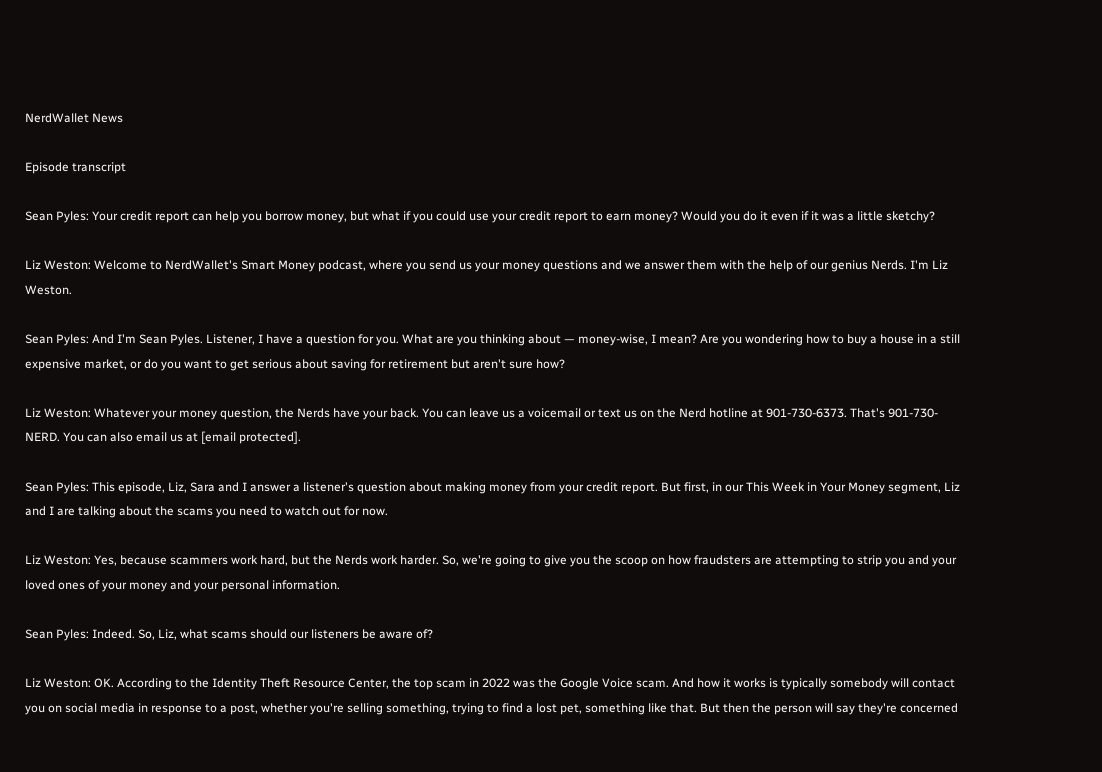NerdWallet News

Episode transcript

Sean Pyles: Your credit report can help you borrow money, but what if you could use your credit report to earn money? Would you do it even if it was a little sketchy?

Liz Weston: Welcome to NerdWallet's Smart Money podcast, where you send us your money questions and we answer them with the help of our genius Nerds. I'm Liz Weston.

Sean Pyles: And I'm Sean Pyles. Listener, I have a question for you. What are you thinking about — money-wise, I mean? Are you wondering how to buy a house in a still expensive market, or do you want to get serious about saving for retirement but aren't sure how?

Liz Weston: Whatever your money question, the Nerds have your back. You can leave us a voicemail or text us on the Nerd hotline at 901-730-6373. That's 901-730-NERD. You can also email us at [email protected].

Sean Pyles: This episode, Liz, Sara and I answer a listener's question about making money from your credit report. But first, in our This Week in Your Money segment, Liz and I are talking about the scams you need to watch out for now.

Liz Weston: Yes, because scammers work hard, but the Nerds work harder. So, we're going to give you the scoop on how fraudsters are attempting to strip you and your loved ones of your money and your personal information.

Sean Pyles: Indeed. So, Liz, what scams should our listeners be aware of?

Liz Weston: OK. According to the Identity Theft Resource Center, the top scam in 2022 was the Google Voice scam. And how it works is typically somebody will contact you on social media in response to a post, whether you're selling something, trying to find a lost pet, something like that. But then the person will say they're concerned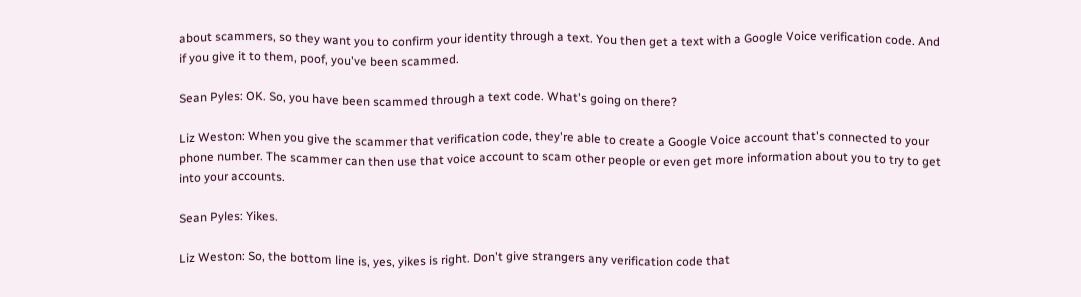about scammers, so they want you to confirm your identity through a text. You then get a text with a Google Voice verification code. And if you give it to them, poof, you've been scammed.

Sean Pyles: OK. So, you have been scammed through a text code. What's going on there?

Liz Weston: When you give the scammer that verification code, they're able to create a Google Voice account that's connected to your phone number. The scammer can then use that voice account to scam other people or even get more information about you to try to get into your accounts.

Sean Pyles: Yikes.

Liz Weston: So, the bottom line is, yes, yikes is right. Don't give strangers any verification code that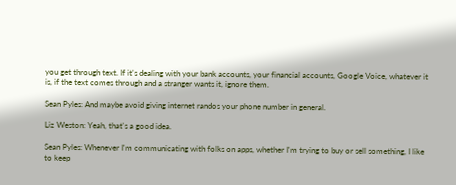you get through text. If it's dealing with your bank accounts, your financial accounts, Google Voice, whatever it is, if the text comes through and a stranger wants it, ignore them.

Sean Pyles: And maybe avoid giving internet randos your phone number in general.

Liz Weston: Yeah, that's a good idea.

Sean Pyles: Whenever I'm communicating with folks on apps, whether I'm trying to buy or sell something, I like to keep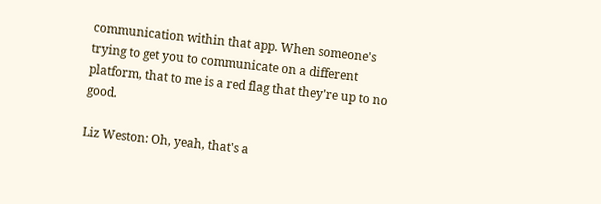communication within that app. When someone's trying to get you to communicate on a different platform, that to me is a red flag that they're up to no good.

Liz Weston: Oh, yeah, that's a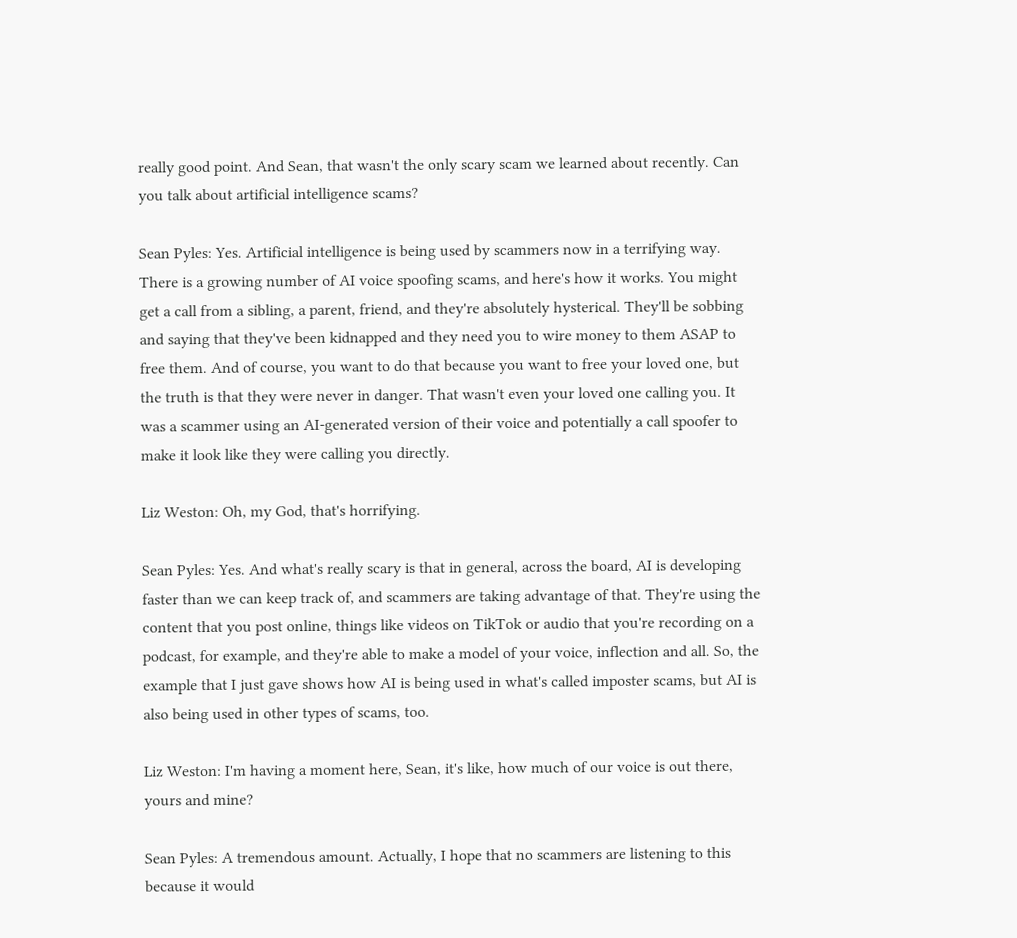really good point. And Sean, that wasn't the only scary scam we learned about recently. Can you talk about artificial intelligence scams?

Sean Pyles: Yes. Artificial intelligence is being used by scammers now in a terrifying way. There is a growing number of AI voice spoofing scams, and here's how it works. You might get a call from a sibling, a parent, friend, and they're absolutely hysterical. They'll be sobbing and saying that they've been kidnapped and they need you to wire money to them ASAP to free them. And of course, you want to do that because you want to free your loved one, but the truth is that they were never in danger. That wasn't even your loved one calling you. It was a scammer using an AI-generated version of their voice and potentially a call spoofer to make it look like they were calling you directly.

Liz Weston: Oh, my God, that's horrifying.

Sean Pyles: Yes. And what's really scary is that in general, across the board, AI is developing faster than we can keep track of, and scammers are taking advantage of that. They're using the content that you post online, things like videos on TikTok or audio that you're recording on a podcast, for example, and they're able to make a model of your voice, inflection and all. So, the example that I just gave shows how AI is being used in what's called imposter scams, but AI is also being used in other types of scams, too.

Liz Weston: I'm having a moment here, Sean, it's like, how much of our voice is out there, yours and mine?

Sean Pyles: A tremendous amount. Actually, I hope that no scammers are listening to this because it would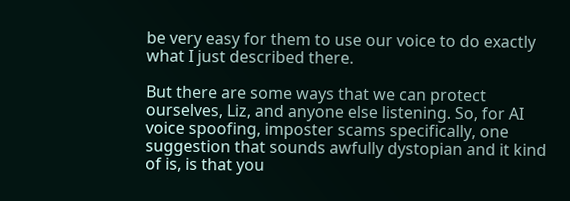be very easy for them to use our voice to do exactly what I just described there.

But there are some ways that we can protect ourselves, Liz, and anyone else listening. So, for AI voice spoofing, imposter scams specifically, one suggestion that sounds awfully dystopian and it kind of is, is that you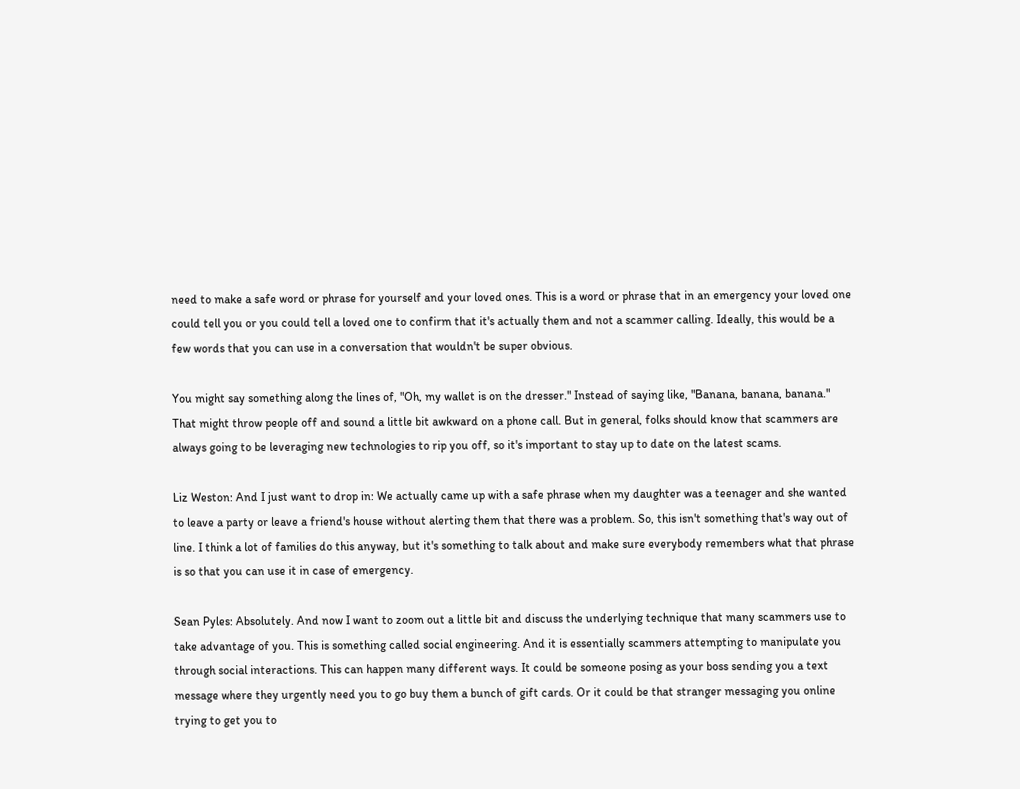need to make a safe word or phrase for yourself and your loved ones. This is a word or phrase that in an emergency your loved one could tell you or you could tell a loved one to confirm that it's actually them and not a scammer calling. Ideally, this would be a few words that you can use in a conversation that wouldn't be super obvious.

You might say something along the lines of, "Oh, my wallet is on the dresser." Instead of saying like, "Banana, banana, banana." That might throw people off and sound a little bit awkward on a phone call. But in general, folks should know that scammers are always going to be leveraging new technologies to rip you off, so it's important to stay up to date on the latest scams.

Liz Weston: And I just want to drop in: We actually came up with a safe phrase when my daughter was a teenager and she wanted to leave a party or leave a friend's house without alerting them that there was a problem. So, this isn't something that's way out of line. I think a lot of families do this anyway, but it's something to talk about and make sure everybody remembers what that phrase is so that you can use it in case of emergency.

Sean Pyles: Absolutely. And now I want to zoom out a little bit and discuss the underlying technique that many scammers use to take advantage of you. This is something called social engineering. And it is essentially scammers attempting to manipulate you through social interactions. This can happen many different ways. It could be someone posing as your boss sending you a text message where they urgently need you to go buy them a bunch of gift cards. Or it could be that stranger messaging you online trying to get you to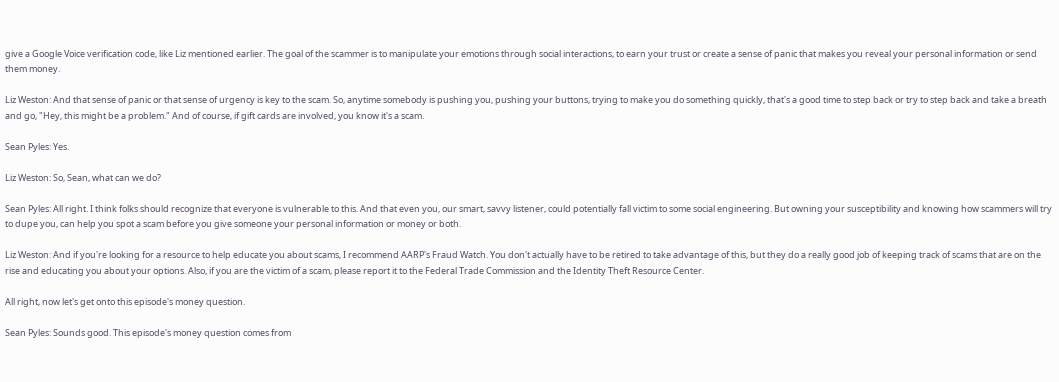give a Google Voice verification code, like Liz mentioned earlier. The goal of the scammer is to manipulate your emotions through social interactions, to earn your trust or create a sense of panic that makes you reveal your personal information or send them money.

Liz Weston: And that sense of panic or that sense of urgency is key to the scam. So, anytime somebody is pushing you, pushing your buttons, trying to make you do something quickly, that's a good time to step back or try to step back and take a breath and go, "Hey, this might be a problem." And of course, if gift cards are involved, you know it's a scam.

Sean Pyles: Yes.

Liz Weston: So, Sean, what can we do?

Sean Pyles: All right. I think folks should recognize that everyone is vulnerable to this. And that even you, our smart, savvy listener, could potentially fall victim to some social engineering. But owning your susceptibility and knowing how scammers will try to dupe you, can help you spot a scam before you give someone your personal information or money or both.

Liz Weston: And if you're looking for a resource to help educate you about scams, I recommend AARP's Fraud Watch. You don't actually have to be retired to take advantage of this, but they do a really good job of keeping track of scams that are on the rise and educating you about your options. Also, if you are the victim of a scam, please report it to the Federal Trade Commission and the Identity Theft Resource Center.

All right, now let's get onto this episode's money question.

Sean Pyles: Sounds good. This episode's money question comes from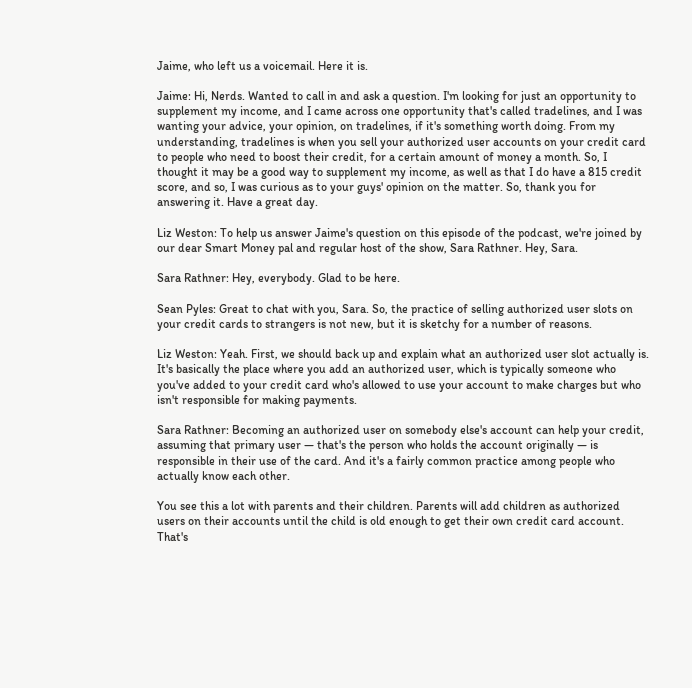Jaime, who left us a voicemail. Here it is.

Jaime: Hi, Nerds. Wanted to call in and ask a question. I'm looking for just an opportunity to supplement my income, and I came across one opportunity that's called tradelines, and I was wanting your advice, your opinion, on tradelines, if it's something worth doing. From my understanding, tradelines is when you sell your authorized user accounts on your credit card to people who need to boost their credit, for a certain amount of money a month. So, I thought it may be a good way to supplement my income, as well as that I do have a 815 credit score, and so, I was curious as to your guys' opinion on the matter. So, thank you for answering it. Have a great day.

Liz Weston: To help us answer Jaime's question on this episode of the podcast, we're joined by our dear Smart Money pal and regular host of the show, Sara Rathner. Hey, Sara.

Sara Rathner: Hey, everybody. Glad to be here.

Sean Pyles: Great to chat with you, Sara. So, the practice of selling authorized user slots on your credit cards to strangers is not new, but it is sketchy for a number of reasons.

Liz Weston: Yeah. First, we should back up and explain what an authorized user slot actually is. It's basically the place where you add an authorized user, which is typically someone who you've added to your credit card who's allowed to use your account to make charges but who isn't responsible for making payments.

Sara Rathner: Becoming an authorized user on somebody else's account can help your credit, assuming that primary user — that's the person who holds the account originally — is responsible in their use of the card. And it's a fairly common practice among people who actually know each other.

You see this a lot with parents and their children. Parents will add children as authorized users on their accounts until the child is old enough to get their own credit card account. That's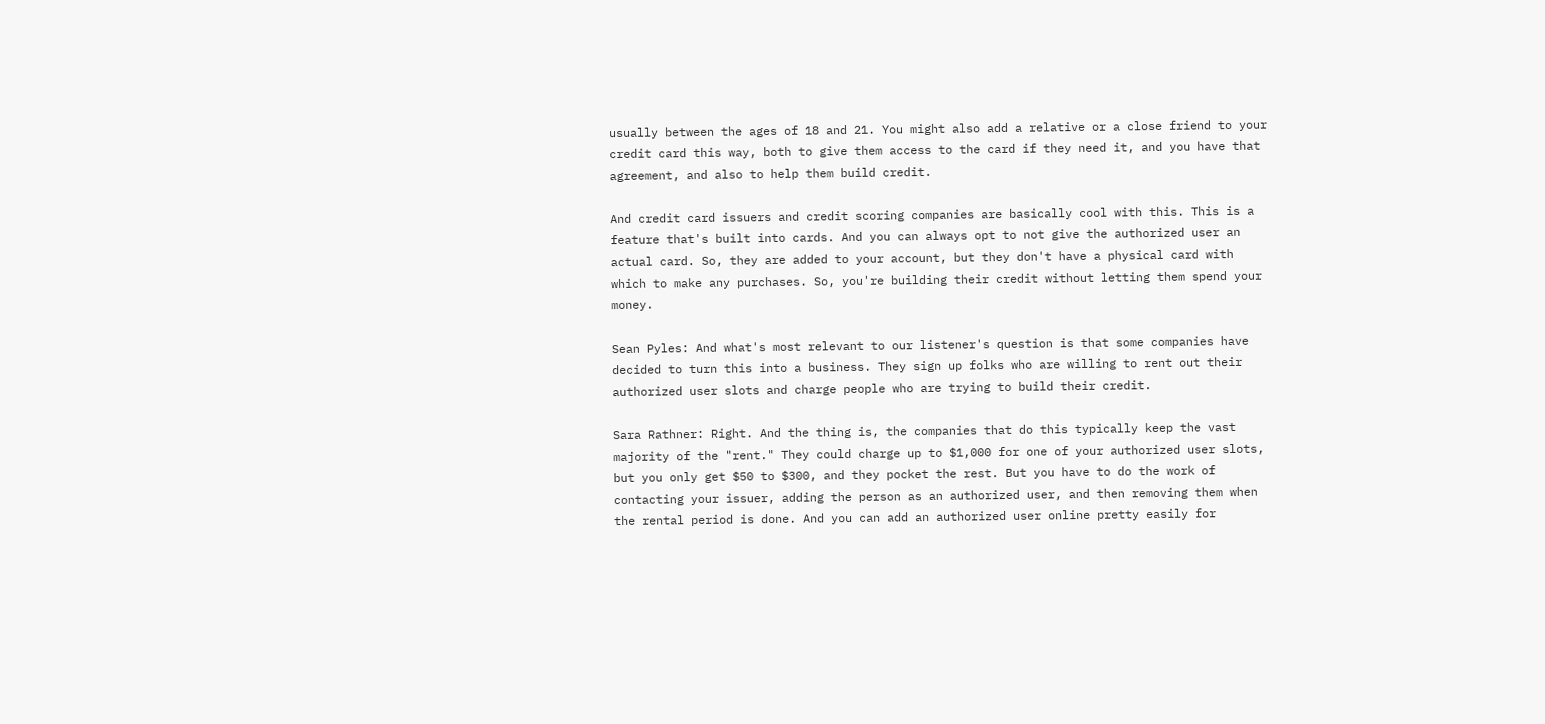usually between the ages of 18 and 21. You might also add a relative or a close friend to your credit card this way, both to give them access to the card if they need it, and you have that agreement, and also to help them build credit.

And credit card issuers and credit scoring companies are basically cool with this. This is a feature that's built into cards. And you can always opt to not give the authorized user an actual card. So, they are added to your account, but they don't have a physical card with which to make any purchases. So, you're building their credit without letting them spend your money.

Sean Pyles: And what's most relevant to our listener's question is that some companies have decided to turn this into a business. They sign up folks who are willing to rent out their authorized user slots and charge people who are trying to build their credit.

Sara Rathner: Right. And the thing is, the companies that do this typically keep the vast majority of the "rent." They could charge up to $1,000 for one of your authorized user slots, but you only get $50 to $300, and they pocket the rest. But you have to do the work of contacting your issuer, adding the person as an authorized user, and then removing them when the rental period is done. And you can add an authorized user online pretty easily for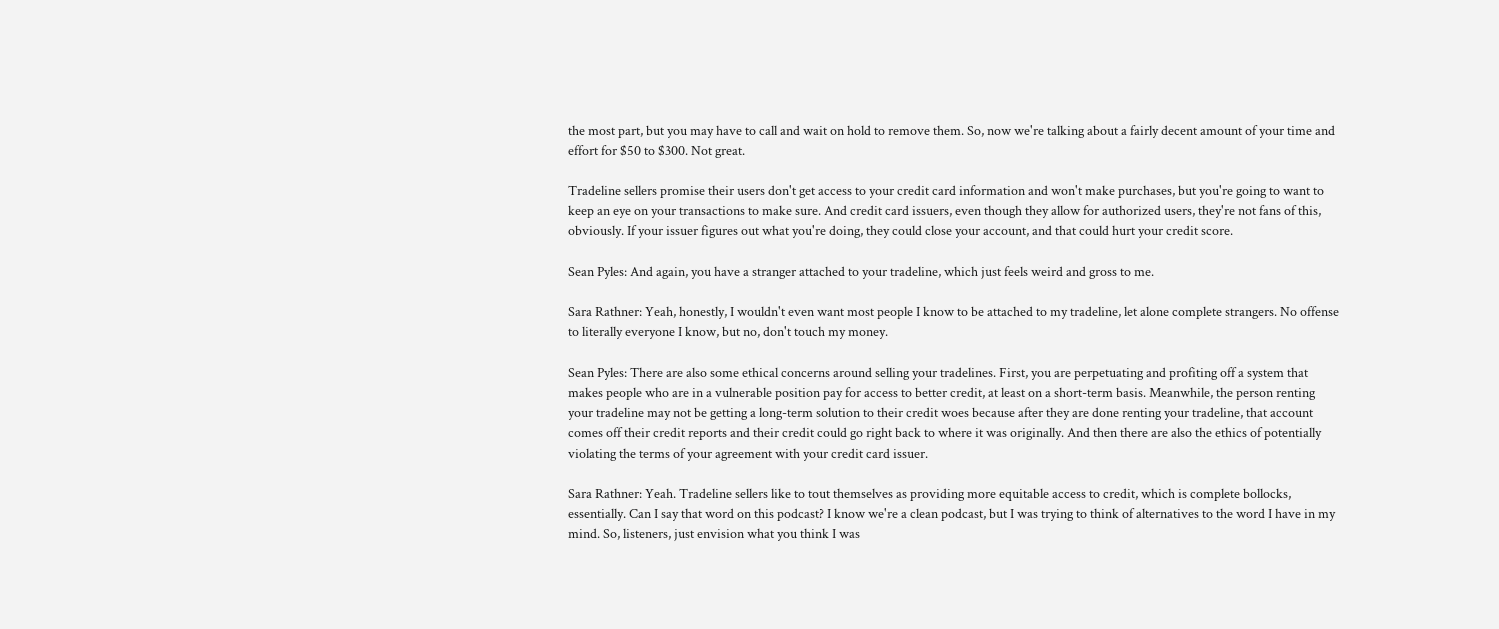the most part, but you may have to call and wait on hold to remove them. So, now we're talking about a fairly decent amount of your time and effort for $50 to $300. Not great.

Tradeline sellers promise their users don't get access to your credit card information and won't make purchases, but you're going to want to keep an eye on your transactions to make sure. And credit card issuers, even though they allow for authorized users, they're not fans of this, obviously. If your issuer figures out what you're doing, they could close your account, and that could hurt your credit score.

Sean Pyles: And again, you have a stranger attached to your tradeline, which just feels weird and gross to me.

Sara Rathner: Yeah, honestly, I wouldn't even want most people I know to be attached to my tradeline, let alone complete strangers. No offense to literally everyone I know, but no, don't touch my money.

Sean Pyles: There are also some ethical concerns around selling your tradelines. First, you are perpetuating and profiting off a system that makes people who are in a vulnerable position pay for access to better credit, at least on a short-term basis. Meanwhile, the person renting your tradeline may not be getting a long-term solution to their credit woes because after they are done renting your tradeline, that account comes off their credit reports and their credit could go right back to where it was originally. And then there are also the ethics of potentially violating the terms of your agreement with your credit card issuer.

Sara Rathner: Yeah. Tradeline sellers like to tout themselves as providing more equitable access to credit, which is complete bollocks, essentially. Can I say that word on this podcast? I know we're a clean podcast, but I was trying to think of alternatives to the word I have in my mind. So, listeners, just envision what you think I was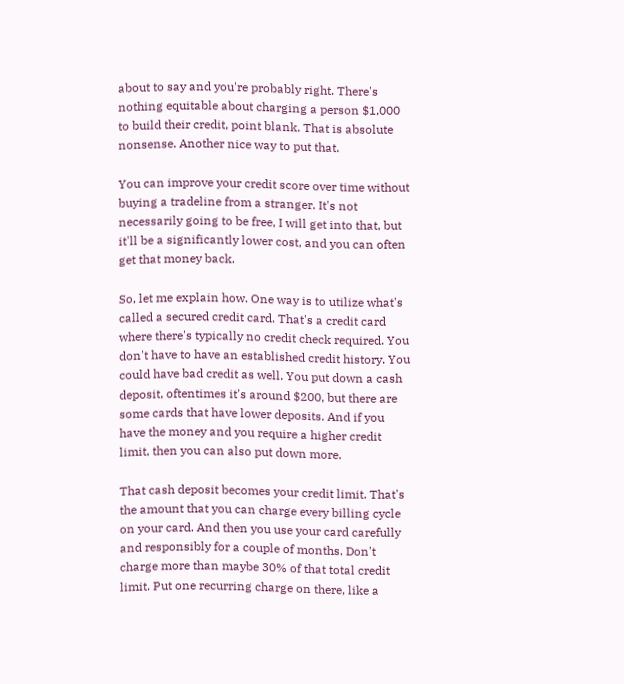about to say and you're probably right. There's nothing equitable about charging a person $1,000 to build their credit, point blank. That is absolute nonsense. Another nice way to put that.

You can improve your credit score over time without buying a tradeline from a stranger. It's not necessarily going to be free, I will get into that, but it'll be a significantly lower cost, and you can often get that money back.

So, let me explain how. One way is to utilize what's called a secured credit card. That's a credit card where there's typically no credit check required. You don't have to have an established credit history. You could have bad credit as well. You put down a cash deposit, oftentimes it's around $200, but there are some cards that have lower deposits. And if you have the money and you require a higher credit limit, then you can also put down more.

That cash deposit becomes your credit limit. That's the amount that you can charge every billing cycle on your card. And then you use your card carefully and responsibly for a couple of months. Don't charge more than maybe 30% of that total credit limit. Put one recurring charge on there, like a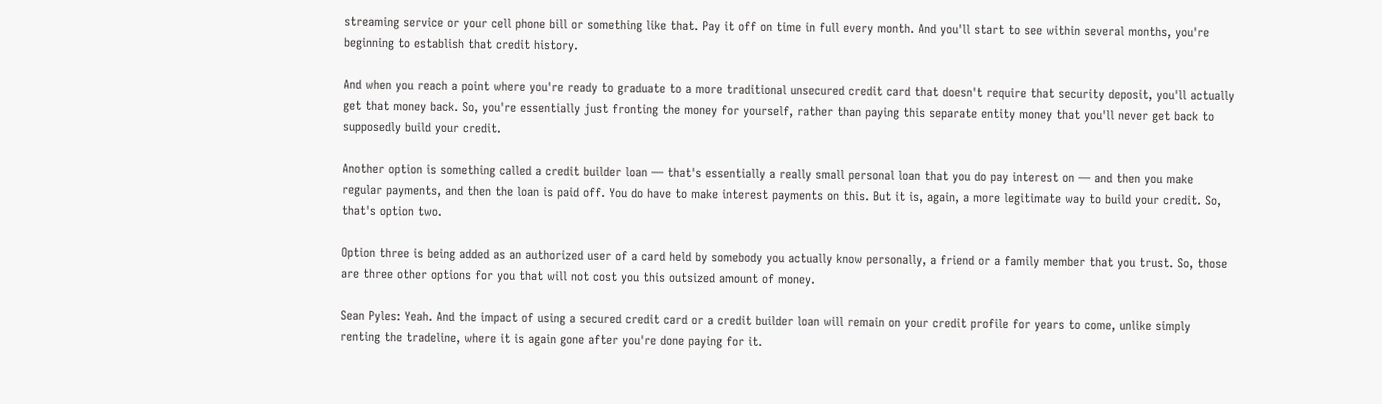streaming service or your cell phone bill or something like that. Pay it off on time in full every month. And you'll start to see within several months, you're beginning to establish that credit history.

And when you reach a point where you're ready to graduate to a more traditional unsecured credit card that doesn't require that security deposit, you'll actually get that money back. So, you're essentially just fronting the money for yourself, rather than paying this separate entity money that you'll never get back to supposedly build your credit.

Another option is something called a credit builder loan — that's essentially a really small personal loan that you do pay interest on — and then you make regular payments, and then the loan is paid off. You do have to make interest payments on this. But it is, again, a more legitimate way to build your credit. So, that's option two.

Option three is being added as an authorized user of a card held by somebody you actually know personally, a friend or a family member that you trust. So, those are three other options for you that will not cost you this outsized amount of money.

Sean Pyles: Yeah. And the impact of using a secured credit card or a credit builder loan will remain on your credit profile for years to come, unlike simply renting the tradeline, where it is again gone after you're done paying for it.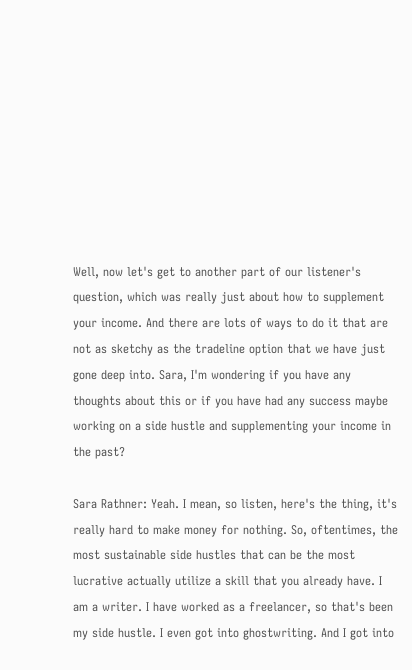Well, now let's get to another part of our listener's question, which was really just about how to supplement your income. And there are lots of ways to do it that are not as sketchy as the tradeline option that we have just gone deep into. Sara, I'm wondering if you have any thoughts about this or if you have had any success maybe working on a side hustle and supplementing your income in the past?

Sara Rathner: Yeah. I mean, so listen, here's the thing, it's really hard to make money for nothing. So, oftentimes, the most sustainable side hustles that can be the most lucrative actually utilize a skill that you already have. I am a writer. I have worked as a freelancer, so that's been my side hustle. I even got into ghostwriting. And I got into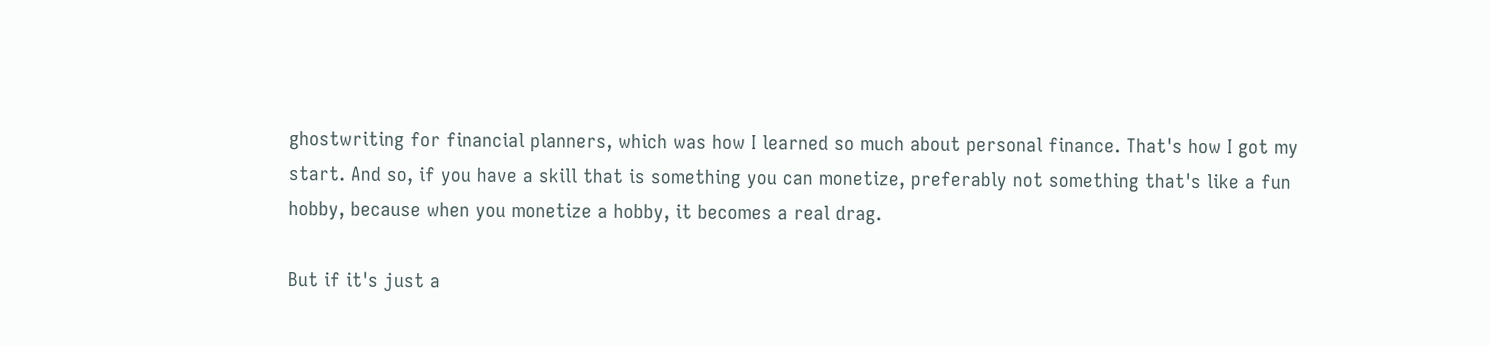ghostwriting for financial planners, which was how I learned so much about personal finance. That's how I got my start. And so, if you have a skill that is something you can monetize, preferably not something that's like a fun hobby, because when you monetize a hobby, it becomes a real drag.

But if it's just a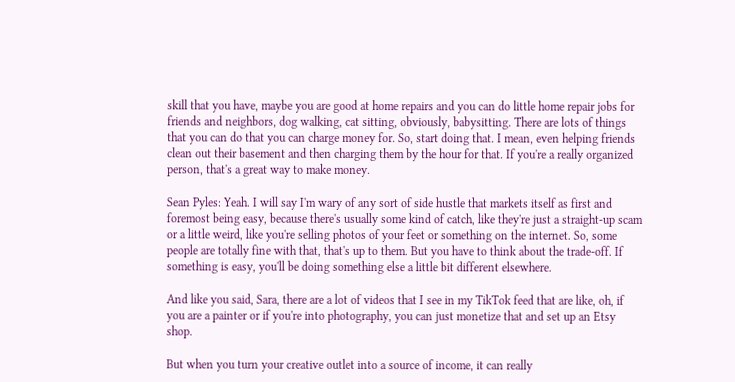skill that you have, maybe you are good at home repairs and you can do little home repair jobs for friends and neighbors, dog walking, cat sitting, obviously, babysitting. There are lots of things that you can do that you can charge money for. So, start doing that. I mean, even helping friends clean out their basement and then charging them by the hour for that. If you're a really organized person, that's a great way to make money.

Sean Pyles: Yeah. I will say I'm wary of any sort of side hustle that markets itself as first and foremost being easy, because there's usually some kind of catch, like they're just a straight-up scam or a little weird, like you're selling photos of your feet or something on the internet. So, some people are totally fine with that, that's up to them. But you have to think about the trade-off. If something is easy, you'll be doing something else a little bit different elsewhere.

And like you said, Sara, there are a lot of videos that I see in my TikTok feed that are like, oh, if you are a painter or if you're into photography, you can just monetize that and set up an Etsy shop.

But when you turn your creative outlet into a source of income, it can really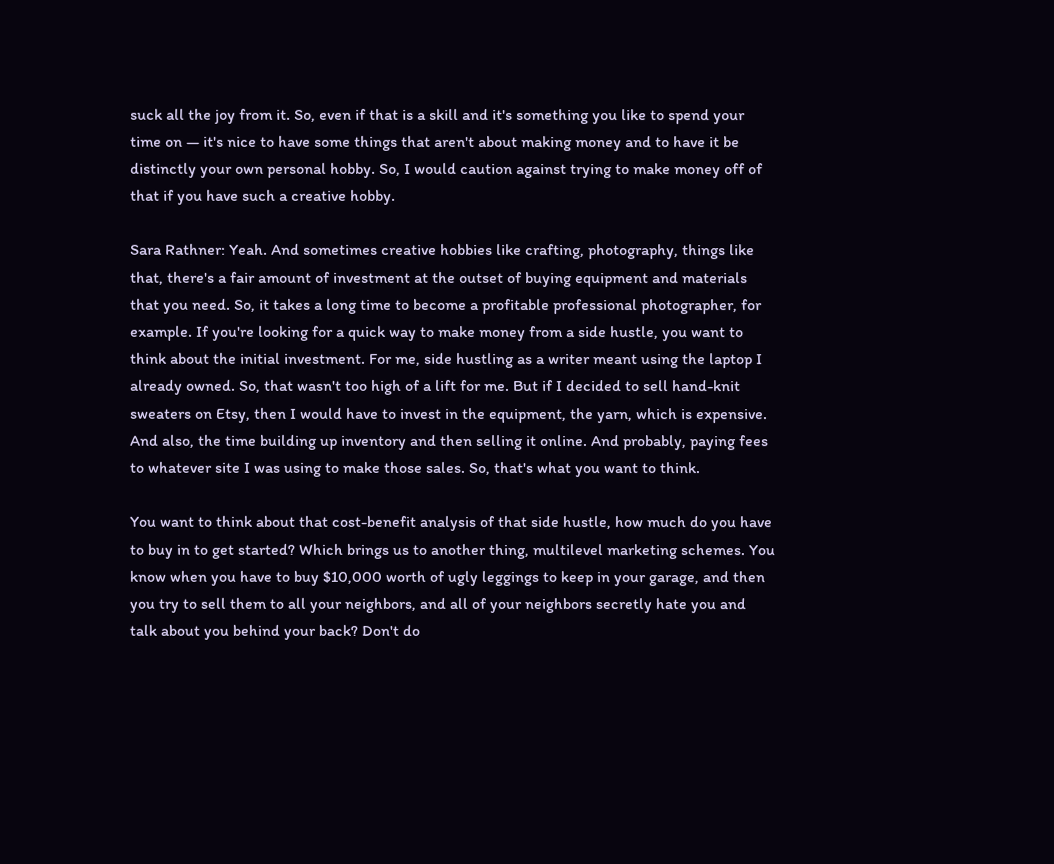suck all the joy from it. So, even if that is a skill and it's something you like to spend your time on — it's nice to have some things that aren't about making money and to have it be distinctly your own personal hobby. So, I would caution against trying to make money off of that if you have such a creative hobby.

Sara Rathner: Yeah. And sometimes creative hobbies like crafting, photography, things like that, there's a fair amount of investment at the outset of buying equipment and materials that you need. So, it takes a long time to become a profitable professional photographer, for example. If you're looking for a quick way to make money from a side hustle, you want to think about the initial investment. For me, side hustling as a writer meant using the laptop I already owned. So, that wasn't too high of a lift for me. But if I decided to sell hand-knit sweaters on Etsy, then I would have to invest in the equipment, the yarn, which is expensive. And also, the time building up inventory and then selling it online. And probably, paying fees to whatever site I was using to make those sales. So, that's what you want to think.

You want to think about that cost-benefit analysis of that side hustle, how much do you have to buy in to get started? Which brings us to another thing, multilevel marketing schemes. You know when you have to buy $10,000 worth of ugly leggings to keep in your garage, and then you try to sell them to all your neighbors, and all of your neighbors secretly hate you and talk about you behind your back? Don't do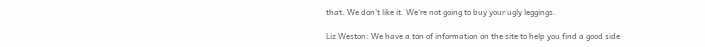that. We don't like it. We're not going to buy your ugly leggings.

Liz Weston: We have a ton of information on the site to help you find a good side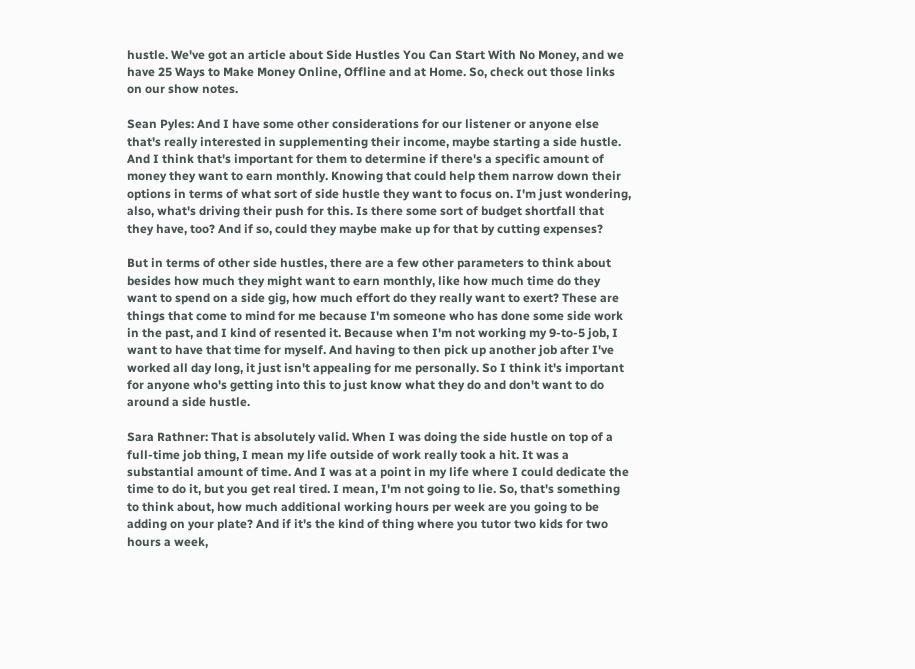hustle. We've got an article about Side Hustles You Can Start With No Money, and we have 25 Ways to Make Money Online, Offline and at Home. So, check out those links on our show notes.

Sean Pyles: And I have some other considerations for our listener or anyone else that's really interested in supplementing their income, maybe starting a side hustle. And I think that's important for them to determine if there's a specific amount of money they want to earn monthly. Knowing that could help them narrow down their options in terms of what sort of side hustle they want to focus on. I'm just wondering, also, what's driving their push for this. Is there some sort of budget shortfall that they have, too? And if so, could they maybe make up for that by cutting expenses?

But in terms of other side hustles, there are a few other parameters to think about besides how much they might want to earn monthly, like how much time do they want to spend on a side gig, how much effort do they really want to exert? These are things that come to mind for me because I'm someone who has done some side work in the past, and I kind of resented it. Because when I'm not working my 9-to-5 job, I want to have that time for myself. And having to then pick up another job after I've worked all day long, it just isn't appealing for me personally. So I think it's important for anyone who's getting into this to just know what they do and don't want to do around a side hustle.

Sara Rathner: That is absolutely valid. When I was doing the side hustle on top of a full-time job thing, I mean my life outside of work really took a hit. It was a substantial amount of time. And I was at a point in my life where I could dedicate the time to do it, but you get real tired. I mean, I'm not going to lie. So, that's something to think about, how much additional working hours per week are you going to be adding on your plate? And if it's the kind of thing where you tutor two kids for two hours a week,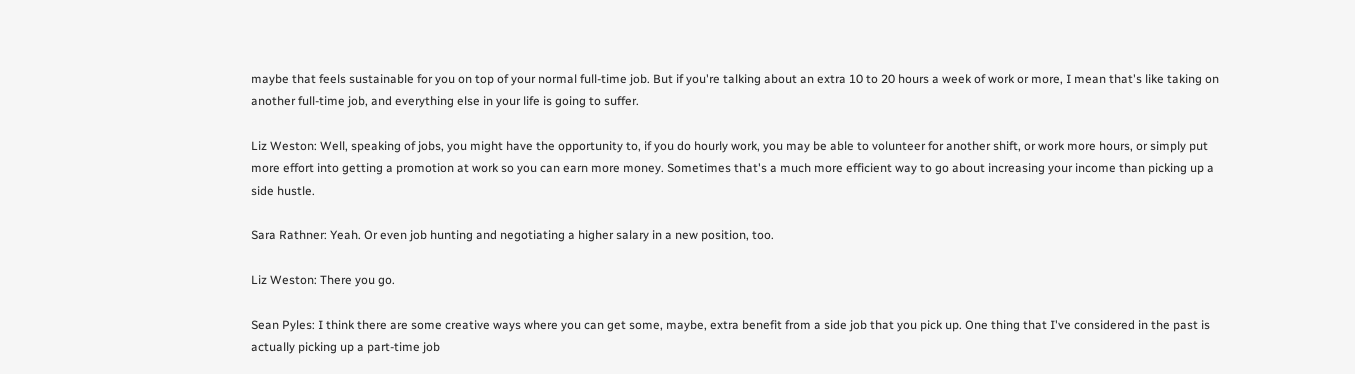maybe that feels sustainable for you on top of your normal full-time job. But if you're talking about an extra 10 to 20 hours a week of work or more, I mean that's like taking on another full-time job, and everything else in your life is going to suffer.

Liz Weston: Well, speaking of jobs, you might have the opportunity to, if you do hourly work, you may be able to volunteer for another shift, or work more hours, or simply put more effort into getting a promotion at work so you can earn more money. Sometimes that's a much more efficient way to go about increasing your income than picking up a side hustle.

Sara Rathner: Yeah. Or even job hunting and negotiating a higher salary in a new position, too.

Liz Weston: There you go.

Sean Pyles: I think there are some creative ways where you can get some, maybe, extra benefit from a side job that you pick up. One thing that I've considered in the past is actually picking up a part-time job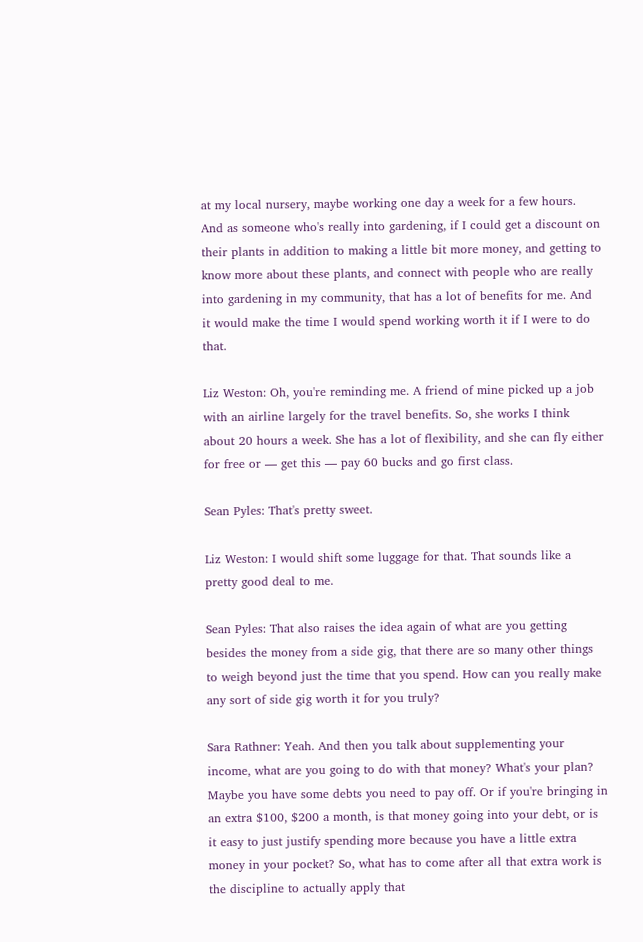at my local nursery, maybe working one day a week for a few hours. And as someone who's really into gardening, if I could get a discount on their plants in addition to making a little bit more money, and getting to know more about these plants, and connect with people who are really into gardening in my community, that has a lot of benefits for me. And it would make the time I would spend working worth it if I were to do that.

Liz Weston: Oh, you're reminding me. A friend of mine picked up a job with an airline largely for the travel benefits. So, she works I think about 20 hours a week. She has a lot of flexibility, and she can fly either for free or — get this — pay 60 bucks and go first class.

Sean Pyles: That's pretty sweet.

Liz Weston: I would shift some luggage for that. That sounds like a pretty good deal to me.

Sean Pyles: That also raises the idea again of what are you getting besides the money from a side gig, that there are so many other things to weigh beyond just the time that you spend. How can you really make any sort of side gig worth it for you truly?

Sara Rathner: Yeah. And then you talk about supplementing your income, what are you going to do with that money? What's your plan? Maybe you have some debts you need to pay off. Or if you're bringing in an extra $100, $200 a month, is that money going into your debt, or is it easy to just justify spending more because you have a little extra money in your pocket? So, what has to come after all that extra work is the discipline to actually apply that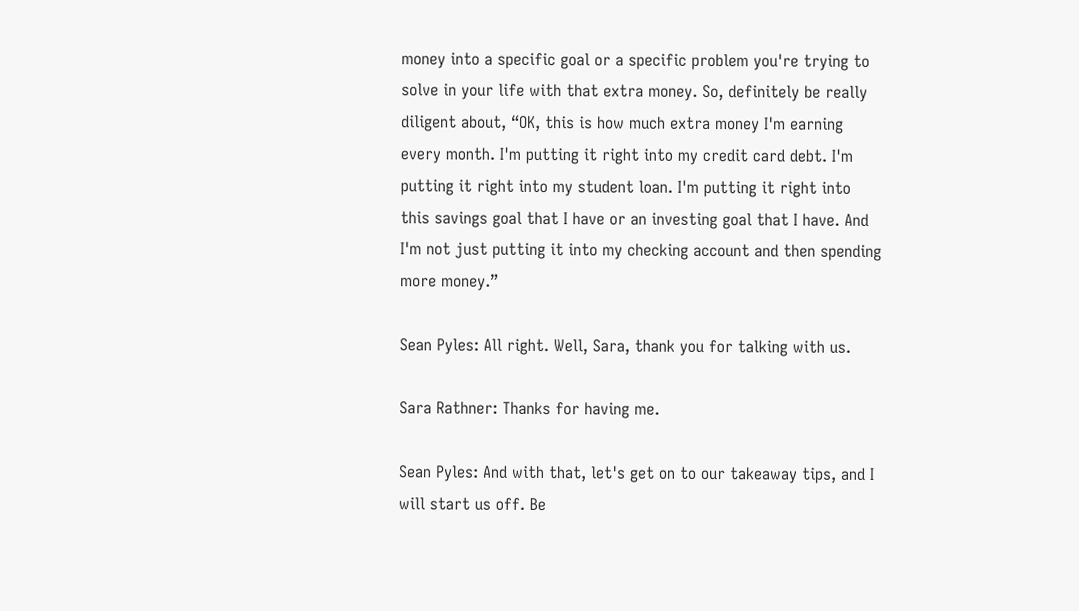money into a specific goal or a specific problem you're trying to solve in your life with that extra money. So, definitely be really diligent about, “OK, this is how much extra money I'm earning every month. I'm putting it right into my credit card debt. I'm putting it right into my student loan. I'm putting it right into this savings goal that I have or an investing goal that I have. And I'm not just putting it into my checking account and then spending more money.”

Sean Pyles: All right. Well, Sara, thank you for talking with us.

Sara Rathner: Thanks for having me.

Sean Pyles: And with that, let's get on to our takeaway tips, and I will start us off. Be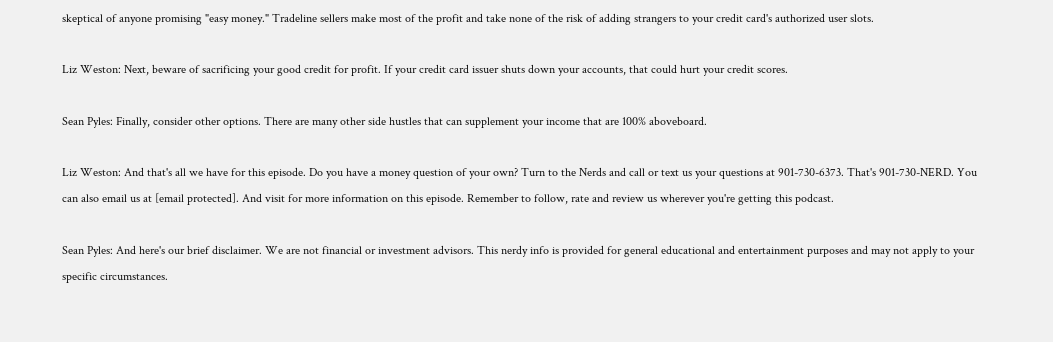skeptical of anyone promising "easy money." Tradeline sellers make most of the profit and take none of the risk of adding strangers to your credit card's authorized user slots.

Liz Weston: Next, beware of sacrificing your good credit for profit. If your credit card issuer shuts down your accounts, that could hurt your credit scores.

Sean Pyles: Finally, consider other options. There are many other side hustles that can supplement your income that are 100% aboveboard.

Liz Weston: And that's all we have for this episode. Do you have a money question of your own? Turn to the Nerds and call or text us your questions at 901-730-6373. That's 901-730-NERD. You can also email us at [email protected]. And visit for more information on this episode. Remember to follow, rate and review us wherever you're getting this podcast.

Sean Pyles: And here's our brief disclaimer. We are not financial or investment advisors. This nerdy info is provided for general educational and entertainment purposes and may not apply to your specific circumstances.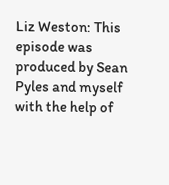Liz Weston: This episode was produced by Sean Pyles and myself with the help of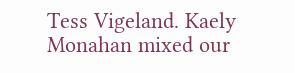Tess Vigeland. Kaely Monahan mixed our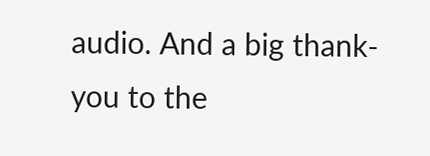audio. And a big thank-you to the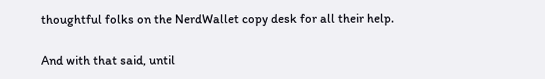thoughtful folks on the NerdWallet copy desk for all their help.

And with that said, until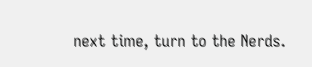next time, turn to the Nerds.